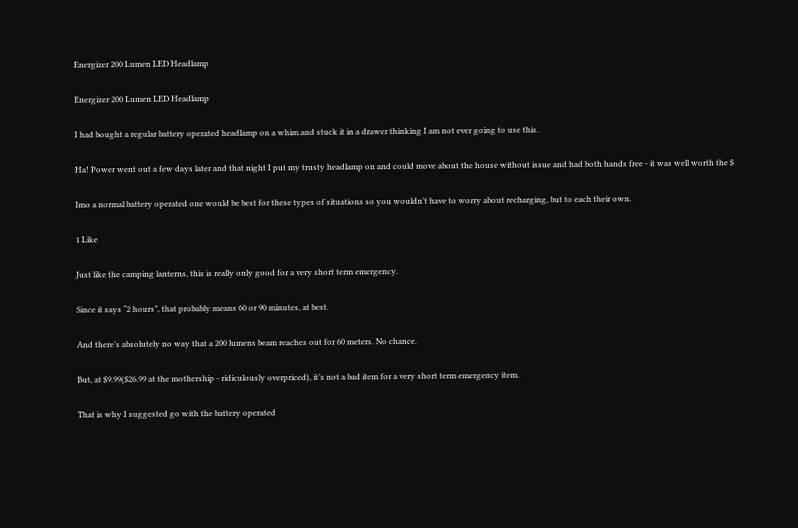Energizer 200 Lumen LED Headlamp

Energizer 200 Lumen LED Headlamp

I had bought a regular battery operated headlamp on a whim and stuck it in a drawer thinking I am not ever going to use this.

Ha! Power went out a few days later and that night I put my trusty headlamp on and could move about the house without issue and had both hands free - it was well worth the $

Imo a normal battery operated one would be best for these types of situations so you wouldn’t have to worry about recharging, but to each their own.

1 Like

Just like the camping lanterns, this is really only good for a very short term emergency.

Since it says “2 hours”, that probably means 60 or 90 minutes, at best.

And there’s absolutely no way that a 200 lumens beam reaches out for 60 meters. No chance.

But, at $9.99($26.99 at the mothership - ridiculously overpriced), it’s not a bad item for a very short term emergency item.

That is why I suggested go with the battery operated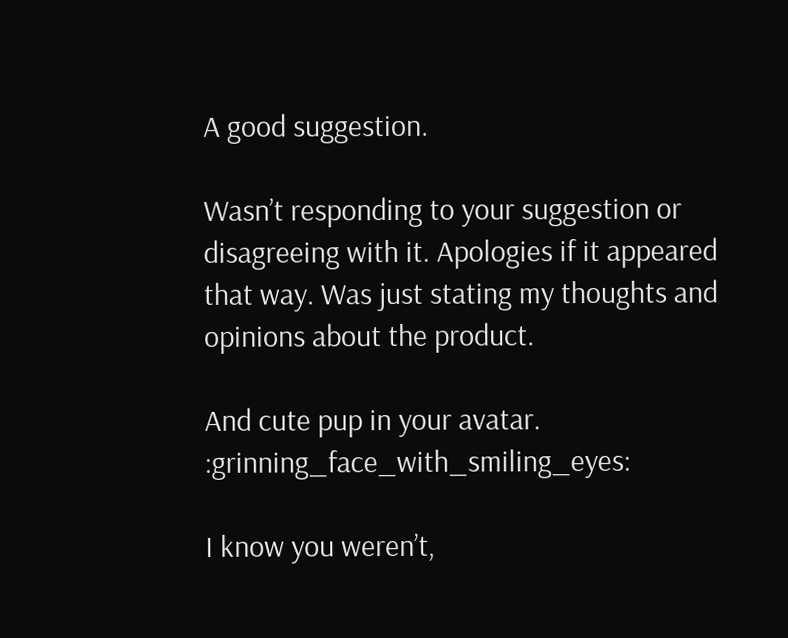A good suggestion.

Wasn’t responding to your suggestion or disagreeing with it. Apologies if it appeared that way. Was just stating my thoughts and opinions about the product.

And cute pup in your avatar. :grinning_face_with_smiling_eyes:

I know you weren’t,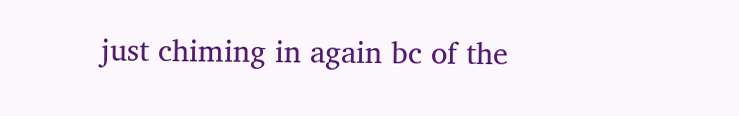just chiming in again bc of the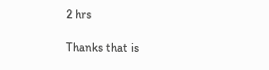2 hrs

Thanks that is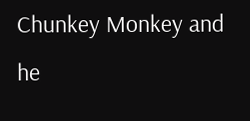Chunkey Monkey and he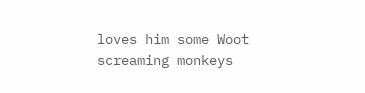loves him some Woot screaming monkeys